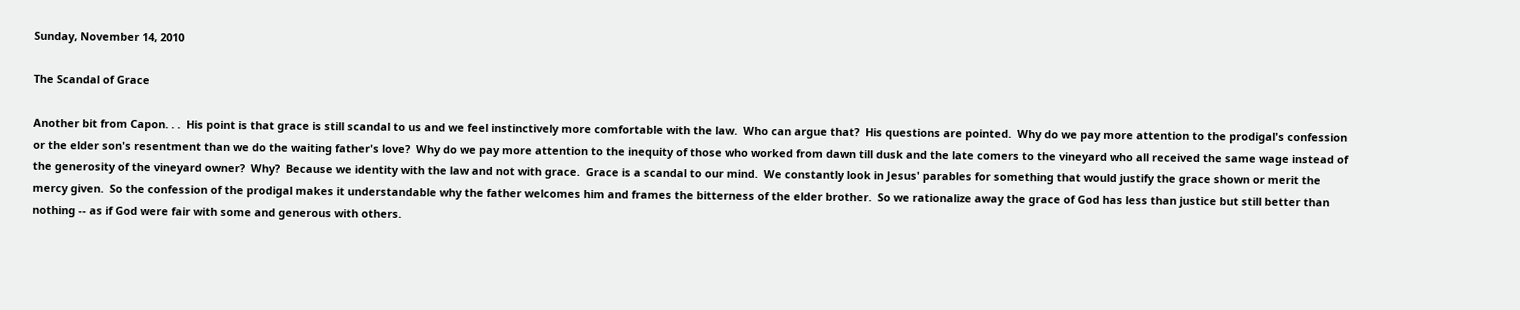Sunday, November 14, 2010

The Scandal of Grace

Another bit from Capon. . .  His point is that grace is still scandal to us and we feel instinctively more comfortable with the law.  Who can argue that?  His questions are pointed.  Why do we pay more attention to the prodigal's confession or the elder son's resentment than we do the waiting father's love?  Why do we pay more attention to the inequity of those who worked from dawn till dusk and the late comers to the vineyard who all received the same wage instead of the generosity of the vineyard owner?  Why?  Because we identity with the law and not with grace.  Grace is a scandal to our mind.  We constantly look in Jesus' parables for something that would justify the grace shown or merit the mercy given.  So the confession of the prodigal makes it understandable why the father welcomes him and frames the bitterness of the elder brother.  So we rationalize away the grace of God has less than justice but still better than nothing -- as if God were fair with some and generous with others.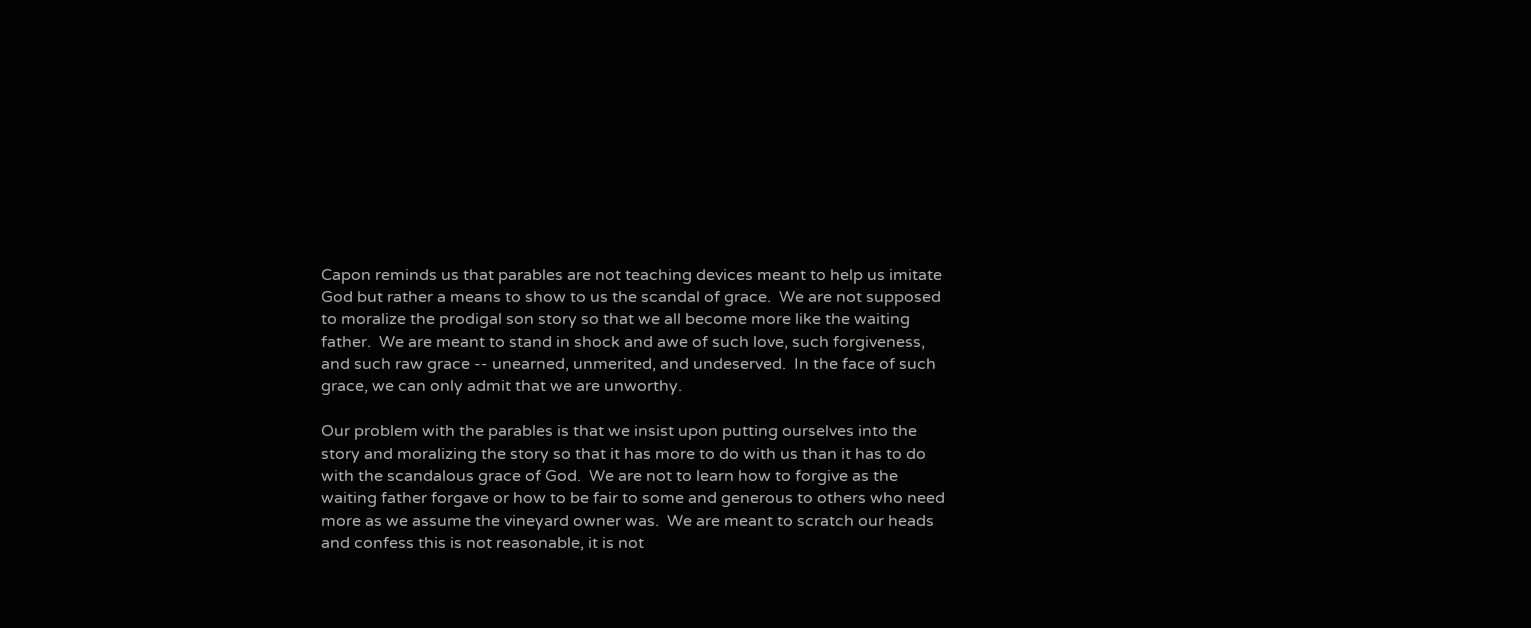Capon reminds us that parables are not teaching devices meant to help us imitate God but rather a means to show to us the scandal of grace.  We are not supposed to moralize the prodigal son story so that we all become more like the waiting father.  We are meant to stand in shock and awe of such love, such forgiveness, and such raw grace -- unearned, unmerited, and undeserved.  In the face of such grace, we can only admit that we are unworthy.

Our problem with the parables is that we insist upon putting ourselves into the story and moralizing the story so that it has more to do with us than it has to do with the scandalous grace of God.  We are not to learn how to forgive as the waiting father forgave or how to be fair to some and generous to others who need more as we assume the vineyard owner was.  We are meant to scratch our heads and confess this is not reasonable, it is not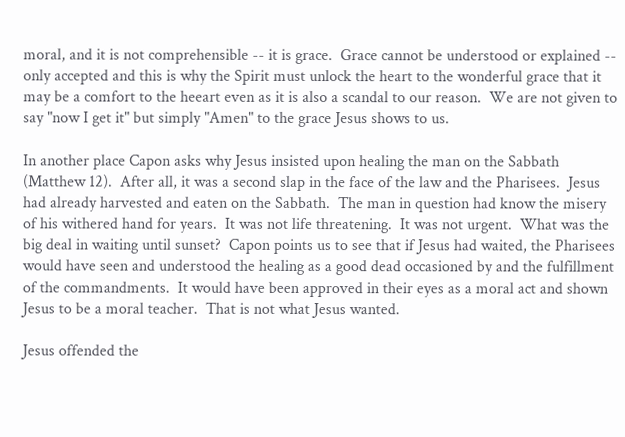moral, and it is not comprehensible -- it is grace.  Grace cannot be understood or explained -- only accepted and this is why the Spirit must unlock the heart to the wonderful grace that it may be a comfort to the heeart even as it is also a scandal to our reason.  We are not given to say "now I get it" but simply "Amen" to the grace Jesus shows to us.

In another place Capon asks why Jesus insisted upon healing the man on the Sabbath (Matthew 12).  After all, it was a second slap in the face of the law and the Pharisees.  Jesus had already harvested and eaten on the Sabbath.  The man in question had know the misery of his withered hand for years.  It was not life threatening.  It was not urgent.  What was the big deal in waiting until sunset?  Capon points us to see that if Jesus had waited, the Pharisees would have seen and understood the healing as a good dead occasioned by and the fulfillment of the commandments.  It would have been approved in their eyes as a moral act and shown Jesus to be a moral teacher.  That is not what Jesus wanted.

Jesus offended the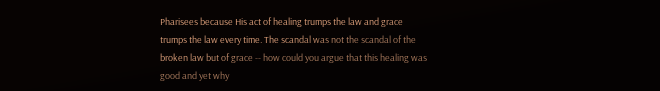Pharisees because His act of healing trumps the law and grace trumps the law every time. The scandal was not the scandal of the broken law but of grace -- how could you argue that this healing was good and yet why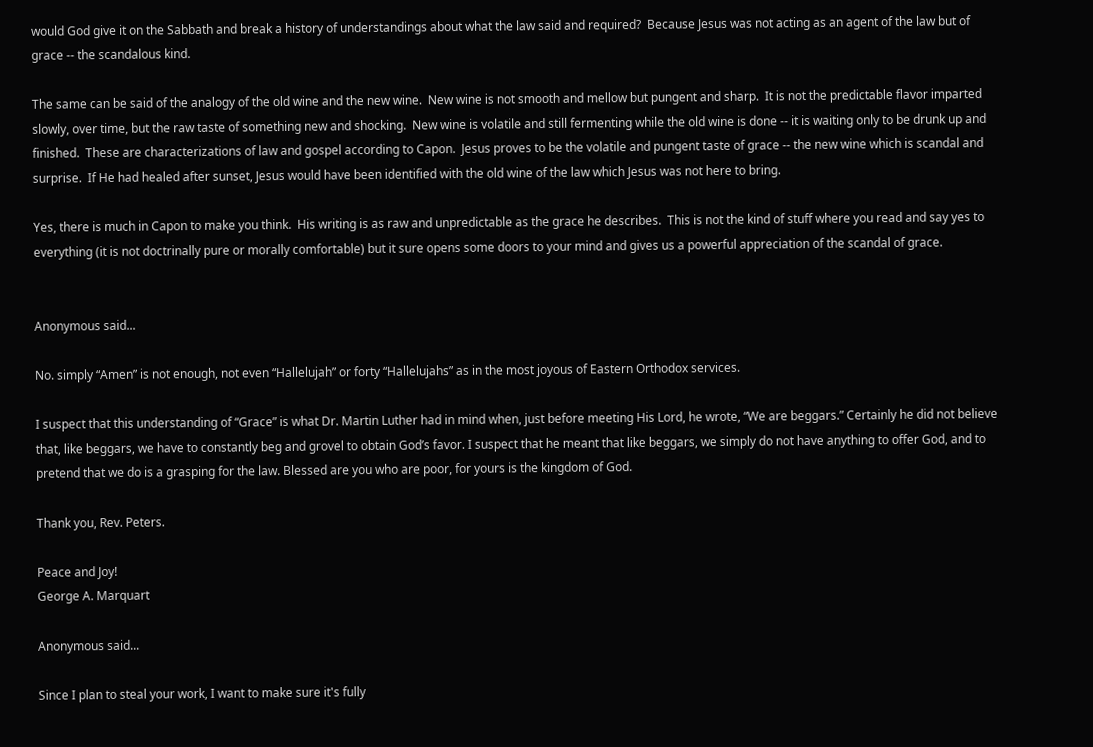would God give it on the Sabbath and break a history of understandings about what the law said and required?  Because Jesus was not acting as an agent of the law but of grace -- the scandalous kind.

The same can be said of the analogy of the old wine and the new wine.  New wine is not smooth and mellow but pungent and sharp.  It is not the predictable flavor imparted slowly, over time, but the raw taste of something new and shocking.  New wine is volatile and still fermenting while the old wine is done -- it is waiting only to be drunk up and finished.  These are characterizations of law and gospel according to Capon.  Jesus proves to be the volatile and pungent taste of grace -- the new wine which is scandal and surprise.  If He had healed after sunset, Jesus would have been identified with the old wine of the law which Jesus was not here to bring.

Yes, there is much in Capon to make you think.  His writing is as raw and unpredictable as the grace he describes.  This is not the kind of stuff where you read and say yes to everything (it is not doctrinally pure or morally comfortable) but it sure opens some doors to your mind and gives us a powerful appreciation of the scandal of grace.


Anonymous said...

No. simply “Amen” is not enough, not even “Hallelujah” or forty “Hallelujahs” as in the most joyous of Eastern Orthodox services.

I suspect that this understanding of “Grace” is what Dr. Martin Luther had in mind when, just before meeting His Lord, he wrote, “We are beggars.” Certainly he did not believe that, like beggars, we have to constantly beg and grovel to obtain God’s favor. I suspect that he meant that like beggars, we simply do not have anything to offer God, and to pretend that we do is a grasping for the law. Blessed are you who are poor, for yours is the kingdom of God.

Thank you, Rev. Peters.

Peace and Joy!
George A. Marquart

Anonymous said...

Since I plan to steal your work, I want to make sure it's fully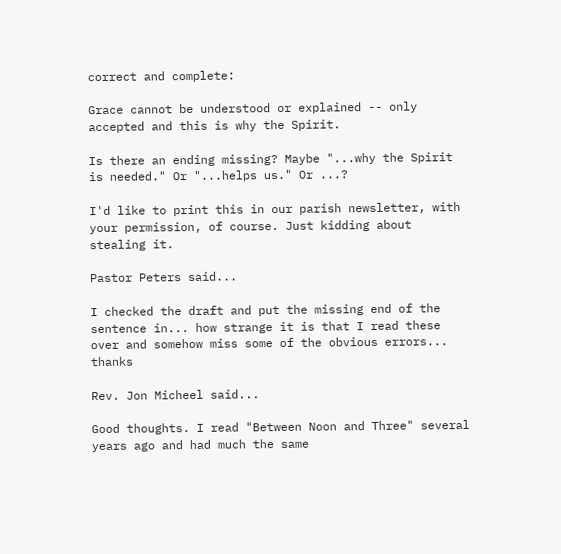correct and complete:

Grace cannot be understood or explained -- only accepted and this is why the Spirit.

Is there an ending missing? Maybe "...why the Spirit is needed." Or "...helps us." Or ...?

I'd like to print this in our parish newsletter, with your permission, of course. Just kidding about stealing it.

Pastor Peters said...

I checked the draft and put the missing end of the sentence in... how strange it is that I read these over and somehow miss some of the obvious errors... thanks

Rev. Jon Micheel said...

Good thoughts. I read "Between Noon and Three" several years ago and had much the same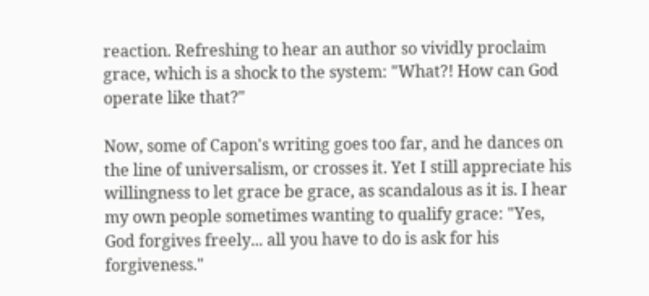reaction. Refreshing to hear an author so vividly proclaim grace, which is a shock to the system: "What?! How can God operate like that?"

Now, some of Capon's writing goes too far, and he dances on the line of universalism, or crosses it. Yet I still appreciate his willingness to let grace be grace, as scandalous as it is. I hear my own people sometimes wanting to qualify grace: "Yes, God forgives freely... all you have to do is ask for his forgiveness."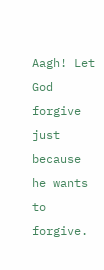Aagh! Let God forgive just because he wants to forgive.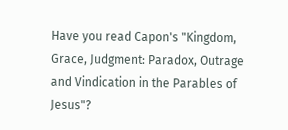Have you read Capon's "Kingdom, Grace, Judgment: Paradox, Outrage and Vindication in the Parables of Jesus"?